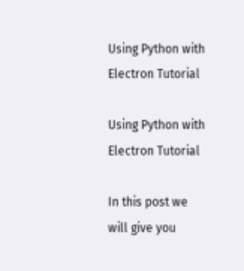Using Python with Electron Tutorial

Using Python with Electron Tutorial

In this post we will give you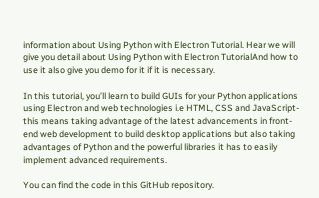information about Using Python with Electron Tutorial. Hear we will give you detail about Using Python with Electron TutorialAnd how to use it also give you demo for it if it is necessary.

In this tutorial, you’ll learn to build GUIs for your Python applications using Electron and web technologies i.e HTML, CSS and JavaScript-this means taking advantage of the latest advancements in front-end web development to build desktop applications but also taking advantages of Python and the powerful libraries it has to easily implement advanced requirements.

You can find the code in this GitHub repository.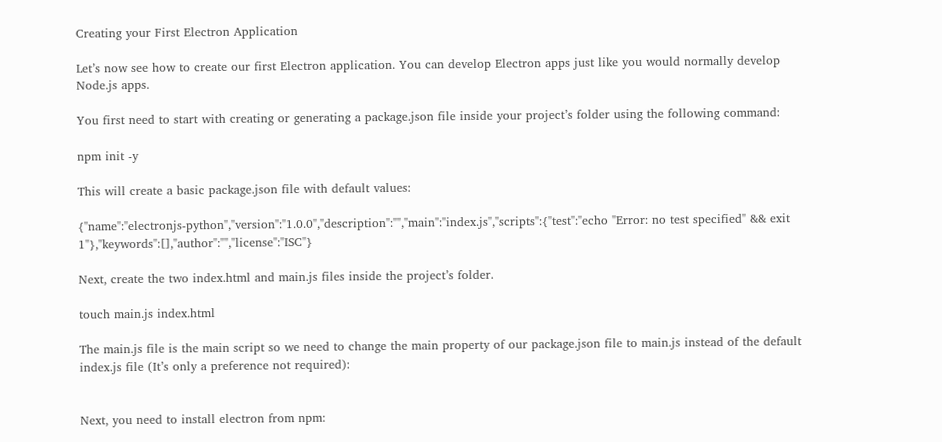Creating your First Electron Application

Let’s now see how to create our first Electron application. You can develop Electron apps just like you would normally develop Node.js apps.

You first need to start with creating or generating a package.json file inside your project’s folder using the following command:

npm init -y

This will create a basic package.json file with default values:

{"name":"electronjs-python","version":"1.0.0","description":"","main":"index.js","scripts":{"test":"echo "Error: no test specified" && exit 1"},"keywords":[],"author":"","license":"ISC"}

Next, create the two index.html and main.js files inside the project’s folder.

touch main.js index.html

The main.js file is the main script so we need to change the main property of our package.json file to main.js instead of the default index.js file (It’s only a preference not required):


Next, you need to install electron from npm: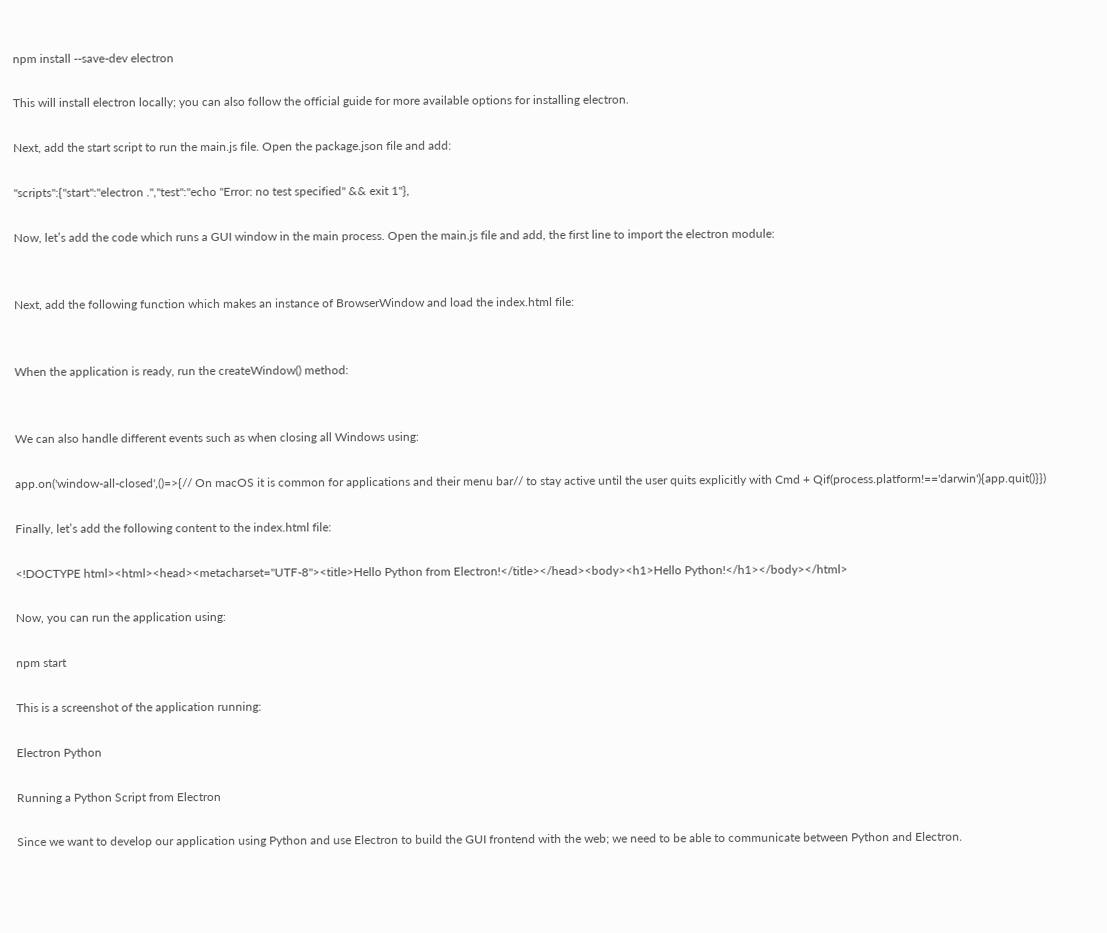npm install --save-dev electron

This will install electron locally; you can also follow the official guide for more available options for installing electron.

Next, add the start script to run the main.js file. Open the package.json file and add:

"scripts":{"start":"electron .","test":"echo "Error: no test specified" && exit 1"},

Now, let’s add the code which runs a GUI window in the main process. Open the main.js file and add, the first line to import the electron module:


Next, add the following function which makes an instance of BrowserWindow and load the index.html file:


When the application is ready, run the createWindow() method:


We can also handle different events such as when closing all Windows using:

app.on('window-all-closed',()=>{// On macOS it is common for applications and their menu bar// to stay active until the user quits explicitly with Cmd + Qif(process.platform!=='darwin'){app.quit()}})

Finally, let’s add the following content to the index.html file:

<!DOCTYPE html><html><head><metacharset="UTF-8"><title>Hello Python from Electron!</title></head><body><h1>Hello Python!</h1></body></html>

Now, you can run the application using:

npm start

This is a screenshot of the application running:

Electron Python

Running a Python Script from Electron

Since we want to develop our application using Python and use Electron to build the GUI frontend with the web; we need to be able to communicate between Python and Electron.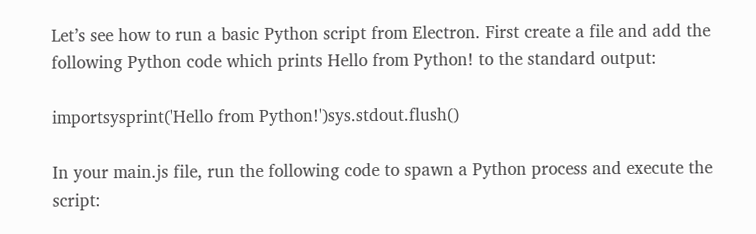Let’s see how to run a basic Python script from Electron. First create a file and add the following Python code which prints Hello from Python! to the standard output:

importsysprint('Hello from Python!')sys.stdout.flush()

In your main.js file, run the following code to spawn a Python process and execute the script: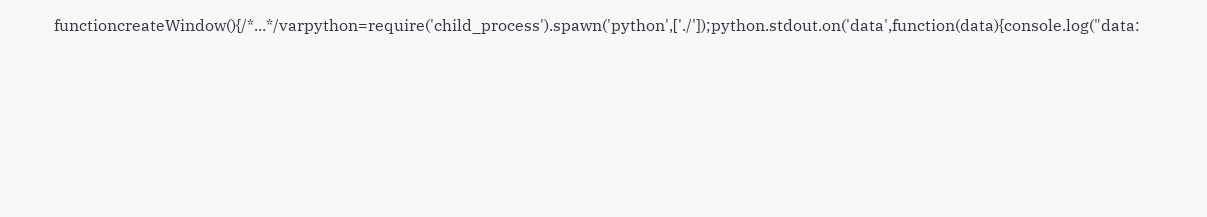functioncreateWindow(){/*...*/varpython=require('child_process').spawn('python',['./']);python.stdout.on('data',function(data){console.log("data: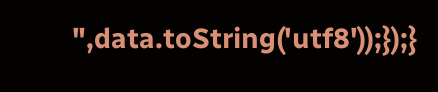",data.toString('utf8'));});}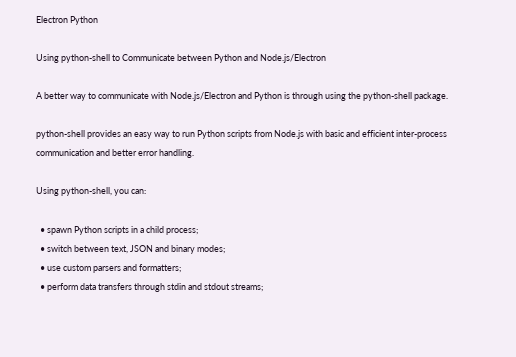Electron Python

Using python-shell to Communicate between Python and Node.js/Electron

A better way to communicate with Node.js/Electron and Python is through using the python-shell package.

python-shell provides an easy way to run Python scripts from Node.js with basic and efficient inter-process communication and better error handling.

Using python-shell, you can:

  • spawn Python scripts in a child process;
  • switch between text, JSON and binary modes;
  • use custom parsers and formatters;
  • perform data transfers through stdin and stdout streams;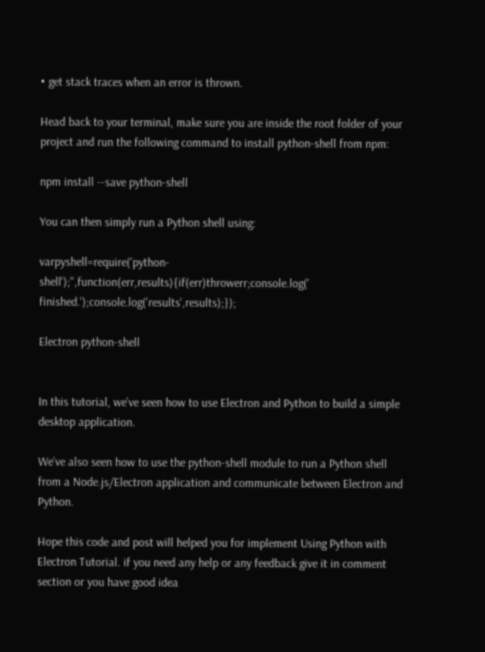• get stack traces when an error is thrown.

Head back to your terminal, make sure you are inside the root folder of your project and run the following command to install python-shell from npm:

npm install --save python-shell

You can then simply run a Python shell using:

varpyshell=require('python-shell');'',function(err,results){if(err)throwerr;console.log(' finished.');console.log('results',results);});

Electron python-shell


In this tutorial, we’ve seen how to use Electron and Python to build a simple desktop application.

We’ve also seen how to use the python-shell module to run a Python shell from a Node.js/Electron application and communicate between Electron and Python.

Hope this code and post will helped you for implement Using Python with Electron Tutorial. if you need any help or any feedback give it in comment section or you have good idea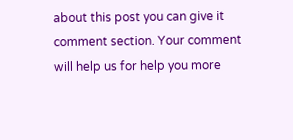about this post you can give it comment section. Your comment will help us for help you more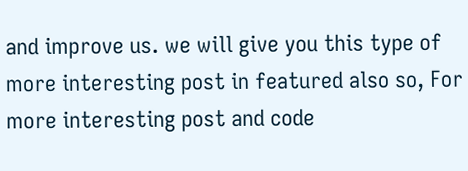and improve us. we will give you this type of more interesting post in featured also so, For more interesting post and code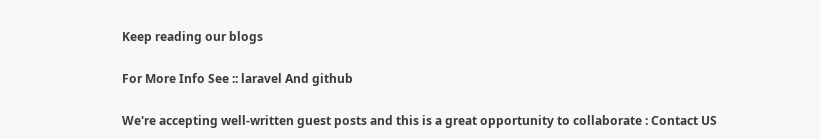Keep reading our blogs

For More Info See :: laravel And github

We're accepting well-written guest posts and this is a great opportunity to collaborate : Contact US